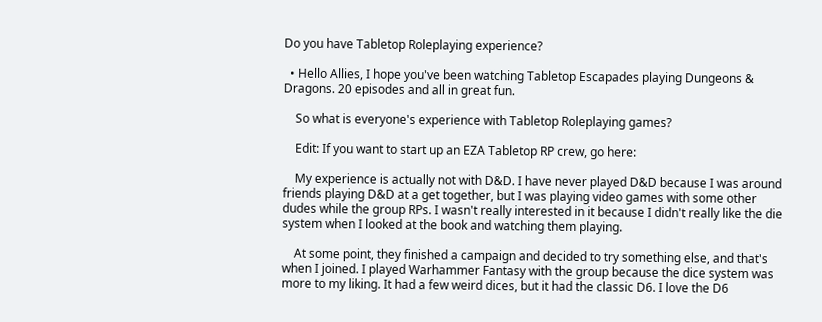Do you have Tabletop Roleplaying experience?

  • Hello Allies, I hope you've been watching Tabletop Escapades playing Dungeons & Dragons. 20 episodes and all in great fun.

    So what is everyone's experience with Tabletop Roleplaying games?

    Edit: If you want to start up an EZA Tabletop RP crew, go here:

    My experience is actually not with D&D. I have never played D&D because I was around friends playing D&D at a get together, but I was playing video games with some other dudes while the group RPs. I wasn't really interested in it because I didn't really like the die system when I looked at the book and watching them playing.

    At some point, they finished a campaign and decided to try something else, and that's when I joined. I played Warhammer Fantasy with the group because the dice system was more to my liking. It had a few weird dices, but it had the classic D6. I love the D6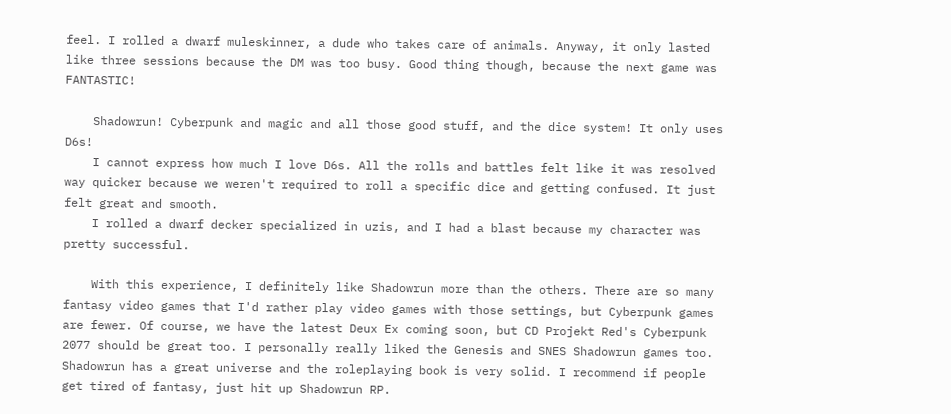feel. I rolled a dwarf muleskinner, a dude who takes care of animals. Anyway, it only lasted like three sessions because the DM was too busy. Good thing though, because the next game was FANTASTIC!

    Shadowrun! Cyberpunk and magic and all those good stuff, and the dice system! It only uses D6s!
    I cannot express how much I love D6s. All the rolls and battles felt like it was resolved way quicker because we weren't required to roll a specific dice and getting confused. It just felt great and smooth.
    I rolled a dwarf decker specialized in uzis, and I had a blast because my character was pretty successful.

    With this experience, I definitely like Shadowrun more than the others. There are so many fantasy video games that I'd rather play video games with those settings, but Cyberpunk games are fewer. Of course, we have the latest Deux Ex coming soon, but CD Projekt Red's Cyberpunk 2077 should be great too. I personally really liked the Genesis and SNES Shadowrun games too. Shadowrun has a great universe and the roleplaying book is very solid. I recommend if people get tired of fantasy, just hit up Shadowrun RP.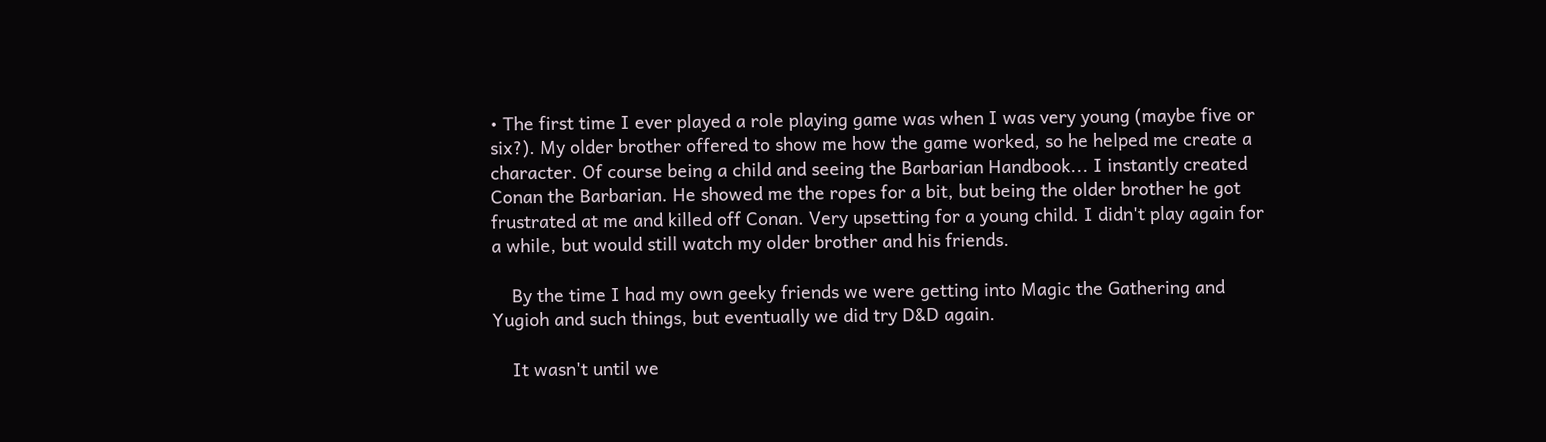• The first time I ever played a role playing game was when I was very young (maybe five or six?). My older brother offered to show me how the game worked, so he helped me create a character. Of course being a child and seeing the Barbarian Handbook... I instantly created Conan the Barbarian. He showed me the ropes for a bit, but being the older brother he got frustrated at me and killed off Conan. Very upsetting for a young child. I didn't play again for a while, but would still watch my older brother and his friends.

    By the time I had my own geeky friends we were getting into Magic the Gathering and Yugioh and such things, but eventually we did try D&D again.

    It wasn't until we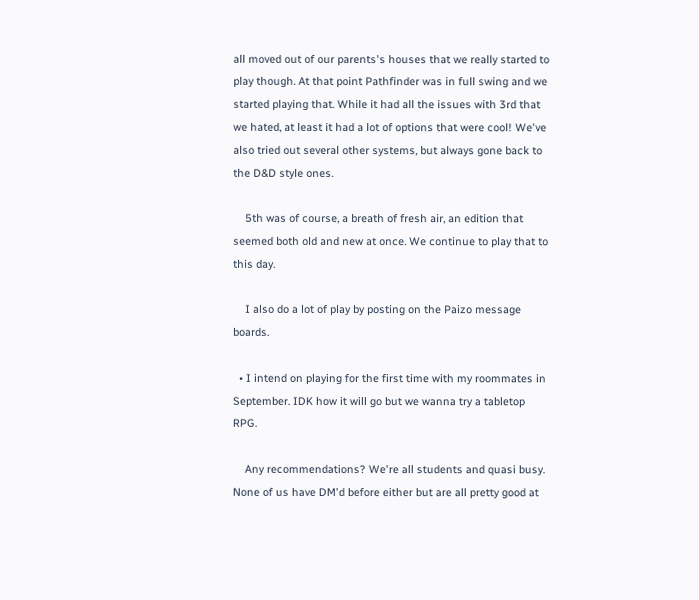all moved out of our parents's houses that we really started to play though. At that point Pathfinder was in full swing and we started playing that. While it had all the issues with 3rd that we hated, at least it had a lot of options that were cool! We've also tried out several other systems, but always gone back to the D&D style ones.

    5th was of course, a breath of fresh air, an edition that seemed both old and new at once. We continue to play that to this day.

    I also do a lot of play by posting on the Paizo message boards.

  • I intend on playing for the first time with my roommates in September. IDK how it will go but we wanna try a tabletop RPG.

    Any recommendations? We're all students and quasi busy. None of us have DM'd before either but are all pretty good at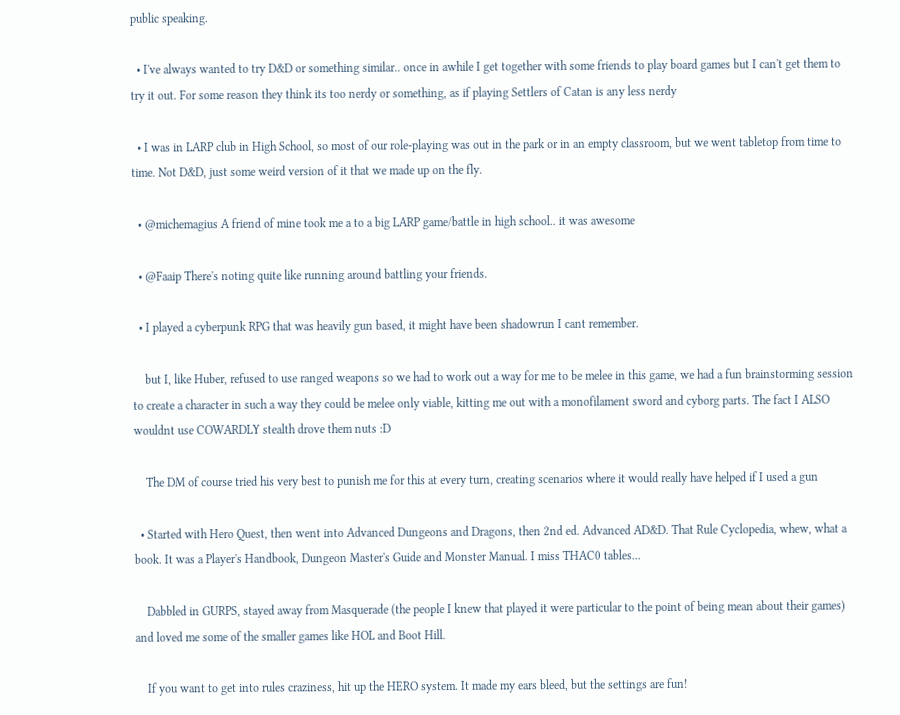public speaking.

  • I've always wanted to try D&D or something similar.. once in awhile I get together with some friends to play board games but I can't get them to try it out. For some reason they think its too nerdy or something, as if playing Settlers of Catan is any less nerdy

  • I was in LARP club in High School, so most of our role-playing was out in the park or in an empty classroom, but we went tabletop from time to time. Not D&D, just some weird version of it that we made up on the fly.

  • @michemagius A friend of mine took me a to a big LARP game/battle in high school.. it was awesome

  • @Faaip There's noting quite like running around battling your friends.

  • I played a cyberpunk RPG that was heavily gun based, it might have been shadowrun I cant remember.

    but I, like Huber, refused to use ranged weapons so we had to work out a way for me to be melee in this game, we had a fun brainstorming session to create a character in such a way they could be melee only viable, kitting me out with a monofilament sword and cyborg parts. The fact I ALSO wouldnt use COWARDLY stealth drove them nuts :D

    The DM of course tried his very best to punish me for this at every turn, creating scenarios where it would really have helped if I used a gun

  • Started with Hero Quest, then went into Advanced Dungeons and Dragons, then 2nd ed. Advanced AD&D. That Rule Cyclopedia, whew, what a book. It was a Player's Handbook, Dungeon Master's Guide and Monster Manual. I miss THAC0 tables...

    Dabbled in GURPS, stayed away from Masquerade (the people I knew that played it were particular to the point of being mean about their games) and loved me some of the smaller games like HOL and Boot Hill.

    If you want to get into rules craziness, hit up the HERO system. It made my ears bleed, but the settings are fun!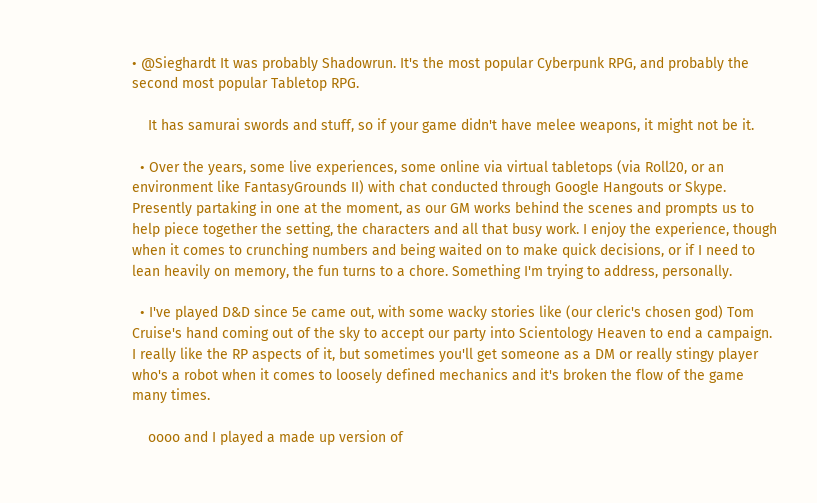• @Sieghardt It was probably Shadowrun. It's the most popular Cyberpunk RPG, and probably the second most popular Tabletop RPG.

    It has samurai swords and stuff, so if your game didn't have melee weapons, it might not be it.

  • Over the years, some live experiences, some online via virtual tabletops (via Roll20, or an environment like FantasyGrounds II) with chat conducted through Google Hangouts or Skype. Presently partaking in one at the moment, as our GM works behind the scenes and prompts us to help piece together the setting, the characters and all that busy work. I enjoy the experience, though when it comes to crunching numbers and being waited on to make quick decisions, or if I need to lean heavily on memory, the fun turns to a chore. Something I'm trying to address, personally.

  • I've played D&D since 5e came out, with some wacky stories like (our cleric's chosen god) Tom Cruise's hand coming out of the sky to accept our party into Scientology Heaven to end a campaign. I really like the RP aspects of it, but sometimes you'll get someone as a DM or really stingy player who's a robot when it comes to loosely defined mechanics and it's broken the flow of the game many times.

    oooo and I played a made up version of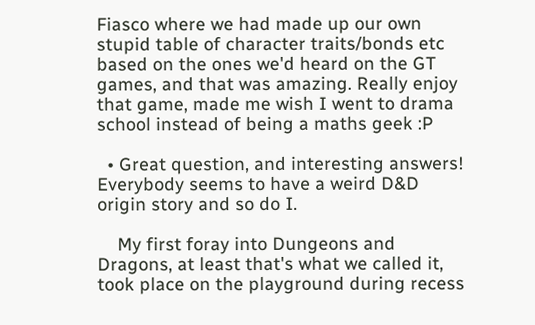Fiasco where we had made up our own stupid table of character traits/bonds etc based on the ones we'd heard on the GT games, and that was amazing. Really enjoy that game, made me wish I went to drama school instead of being a maths geek :P

  • Great question, and interesting answers! Everybody seems to have a weird D&D origin story and so do I.

    My first foray into Dungeons and Dragons, at least that's what we called it, took place on the playground during recess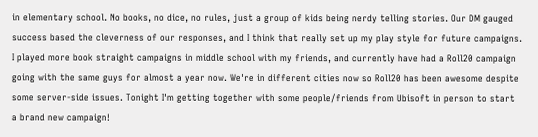in elementary school. No books, no dice, no rules, just a group of kids being nerdy telling stories. Our DM gauged success based the cleverness of our responses, and I think that really set up my play style for future campaigns. I played more book straight campaigns in middle school with my friends, and currently have had a Roll20 campaign going with the same guys for almost a year now. We're in different cities now so Roll20 has been awesome despite some server-side issues. Tonight I'm getting together with some people/friends from Ubisoft in person to start a brand new campaign!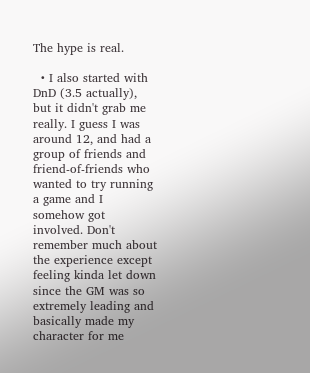The hype is real.

  • I also started with DnD (3.5 actually), but it didn't grab me really. I guess I was around 12, and had a group of friends and friend-of-friends who wanted to try running a game and I somehow got involved. Don't remember much about the experience except feeling kinda let down since the GM was so extremely leading and basically made my character for me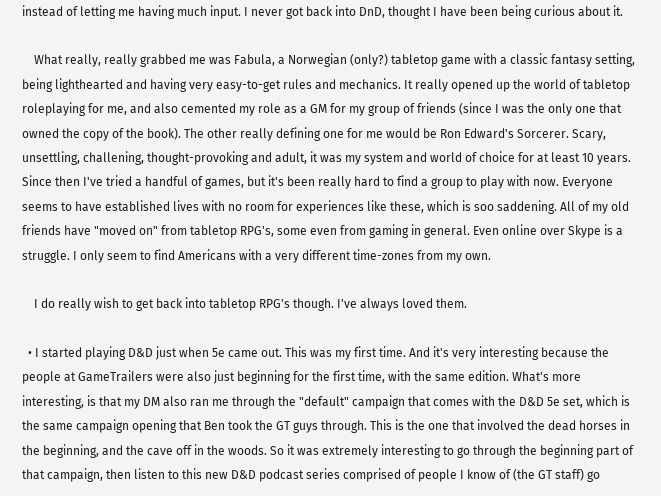instead of letting me having much input. I never got back into DnD, thought I have been being curious about it.

    What really, really grabbed me was Fabula, a Norwegian (only?) tabletop game with a classic fantasy setting, being lighthearted and having very easy-to-get rules and mechanics. It really opened up the world of tabletop roleplaying for me, and also cemented my role as a GM for my group of friends (since I was the only one that owned the copy of the book). The other really defining one for me would be Ron Edward's Sorcerer. Scary, unsettling, challening, thought-provoking and adult, it was my system and world of choice for at least 10 years. Since then I've tried a handful of games, but it's been really hard to find a group to play with now. Everyone seems to have established lives with no room for experiences like these, which is soo saddening. All of my old friends have "moved on" from tabletop RPG's, some even from gaming in general. Even online over Skype is a struggle. I only seem to find Americans with a very different time-zones from my own.

    I do really wish to get back into tabletop RPG's though. I've always loved them.

  • I started playing D&D just when 5e came out. This was my first time. And it's very interesting because the people at GameTrailers were also just beginning for the first time, with the same edition. What's more interesting, is that my DM also ran me through the "default" campaign that comes with the D&D 5e set, which is the same campaign opening that Ben took the GT guys through. This is the one that involved the dead horses in the beginning, and the cave off in the woods. So it was extremely interesting to go through the beginning part of that campaign, then listen to this new D&D podcast series comprised of people I know of (the GT staff) go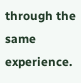through the same experience.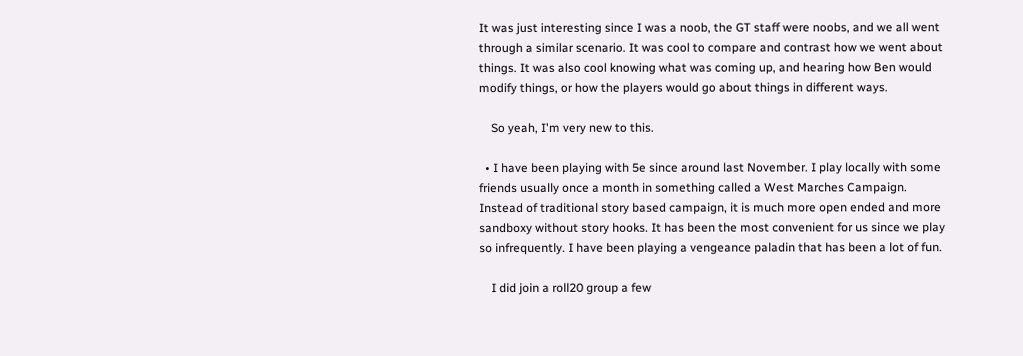It was just interesting since I was a noob, the GT staff were noobs, and we all went through a similar scenario. It was cool to compare and contrast how we went about things. It was also cool knowing what was coming up, and hearing how Ben would modify things, or how the players would go about things in different ways.

    So yeah, I'm very new to this.

  • I have been playing with 5e since around last November. I play locally with some friends usually once a month in something called a West Marches Campaign. Instead of traditional story based campaign, it is much more open ended and more sandboxy without story hooks. It has been the most convenient for us since we play so infrequently. I have been playing a vengeance paladin that has been a lot of fun.

    I did join a roll20 group a few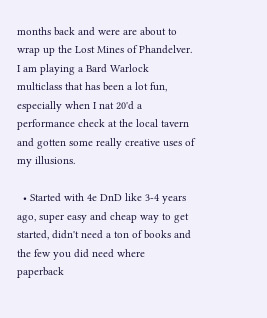months back and were are about to wrap up the Lost Mines of Phandelver. I am playing a Bard Warlock multiclass that has been a lot fun, especially when I nat 20'd a performance check at the local tavern and gotten some really creative uses of my illusions.

  • Started with 4e DnD like 3-4 years ago, super easy and cheap way to get started, didn't need a ton of books and the few you did need where paperback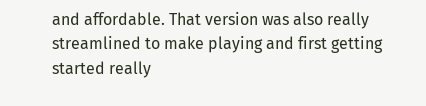and affordable. That version was also really streamlined to make playing and first getting started really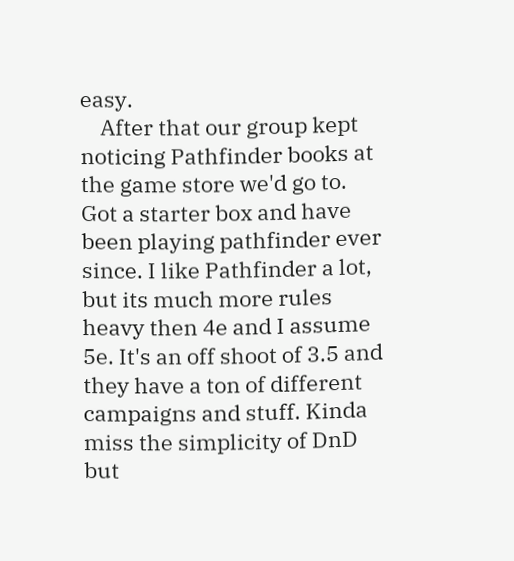easy.
    After that our group kept noticing Pathfinder books at the game store we'd go to. Got a starter box and have been playing pathfinder ever since. I like Pathfinder a lot, but its much more rules heavy then 4e and I assume 5e. It's an off shoot of 3.5 and they have a ton of different campaigns and stuff. Kinda miss the simplicity of DnD but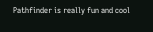Pathfinder is really fun and cool